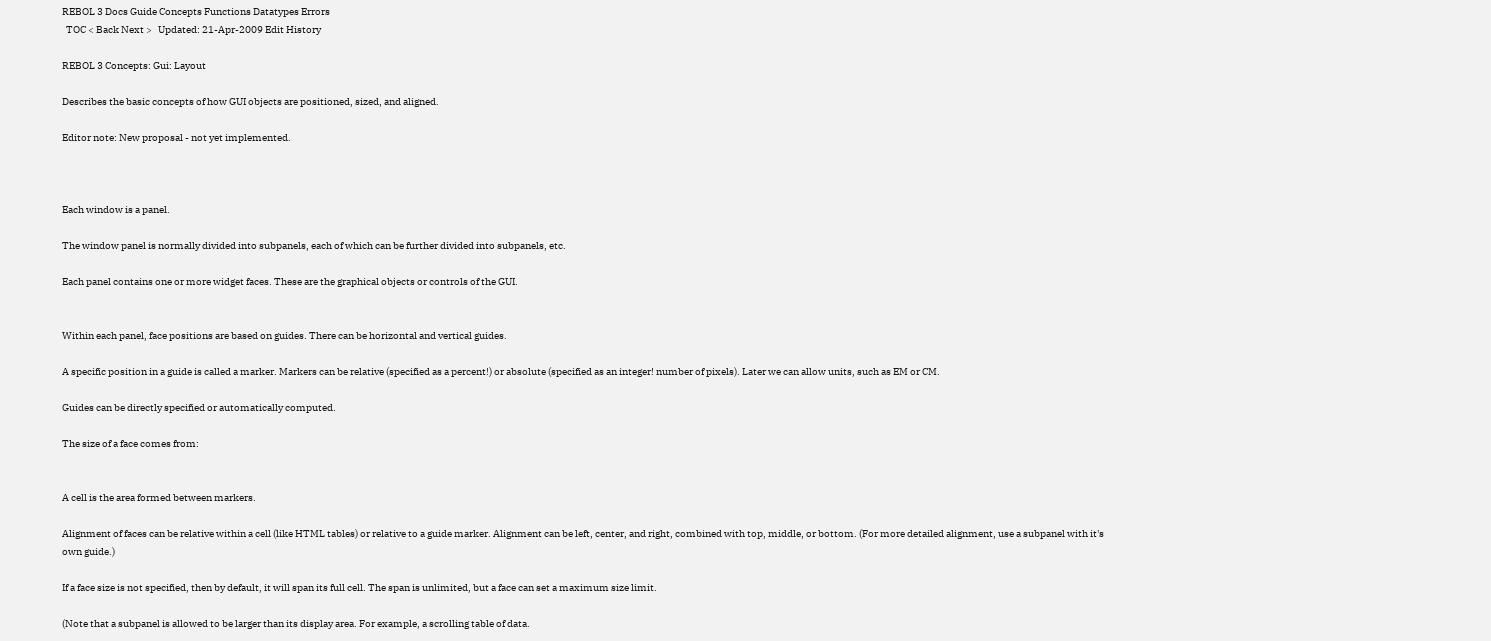REBOL 3 Docs Guide Concepts Functions Datatypes Errors
  TOC < Back Next >   Updated: 21-Apr-2009 Edit History

REBOL 3 Concepts: Gui: Layout

Describes the basic concepts of how GUI objects are positioned, sized, and aligned.

Editor note: New proposal - not yet implemented.



Each window is a panel.

The window panel is normally divided into subpanels, each of which can be further divided into subpanels, etc.

Each panel contains one or more widget faces. These are the graphical objects or controls of the GUI.


Within each panel, face positions are based on guides. There can be horizontal and vertical guides.

A specific position in a guide is called a marker. Markers can be relative (specified as a percent!) or absolute (specified as an integer! number of pixels). Later we can allow units, such as EM or CM.

Guides can be directly specified or automatically computed.

The size of a face comes from:


A cell is the area formed between markers.

Alignment of faces can be relative within a cell (like HTML tables) or relative to a guide marker. Alignment can be left, center, and right, combined with top, middle, or bottom. (For more detailed alignment, use a subpanel with it's own guide.)

If a face size is not specified, then by default, it will span its full cell. The span is unlimited, but a face can set a maximum size limit.

(Note that a subpanel is allowed to be larger than its display area. For example, a scrolling table of data.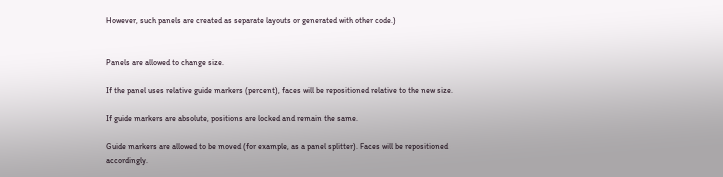However, such panels are created as separate layouts or generated with other code.)


Panels are allowed to change size.

If the panel uses relative guide markers (percent), faces will be repositioned relative to the new size.

If guide markers are absolute, positions are locked and remain the same.

Guide markers are allowed to be moved (for example, as a panel splitter). Faces will be repositioned accordingly.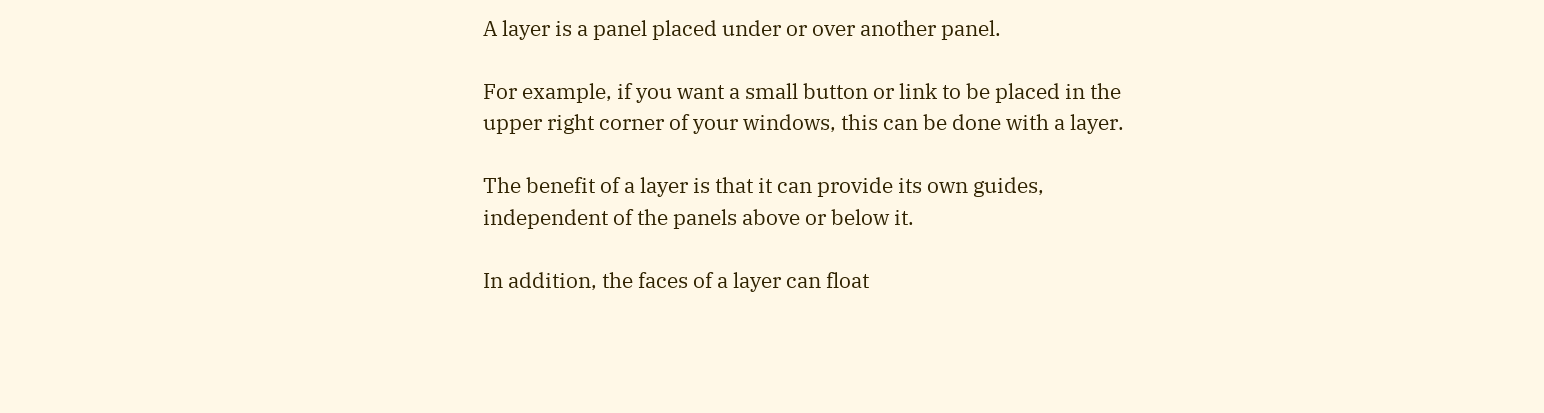A layer is a panel placed under or over another panel.

For example, if you want a small button or link to be placed in the upper right corner of your windows, this can be done with a layer.

The benefit of a layer is that it can provide its own guides, independent of the panels above or below it.

In addition, the faces of a layer can float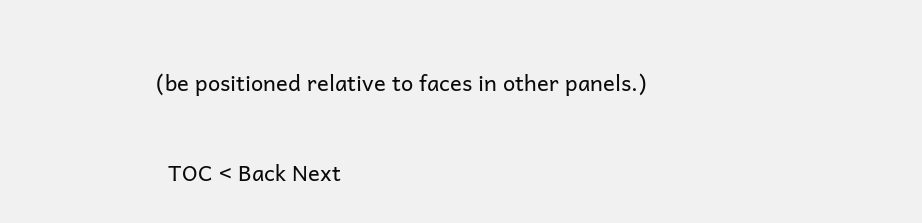(be positioned relative to faces in other panels.)

  TOC < Back Next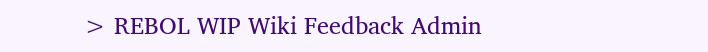> REBOL WIP Wiki Feedback Admin